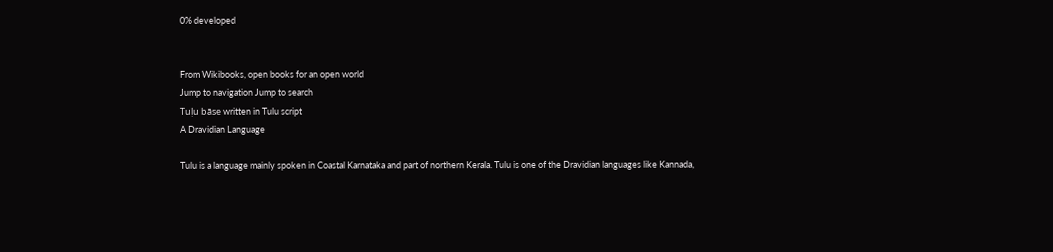0% developed


From Wikibooks, open books for an open world
Jump to navigation Jump to search
Tuḷu bāse written in Tulu script
A Dravidian Language

Tulu is a language mainly spoken in Coastal Karnataka and part of northern Kerala. Tulu is one of the Dravidian languages like Kannada,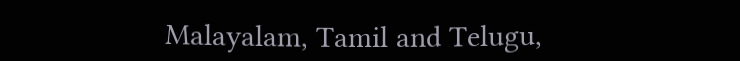Malayalam, Tamil and Telugu,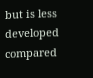but is less developed compared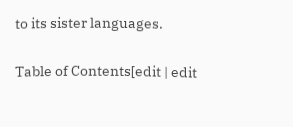to its sister languages.

Table of Contents[edit | edit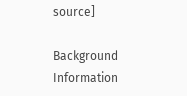source]

Background Information